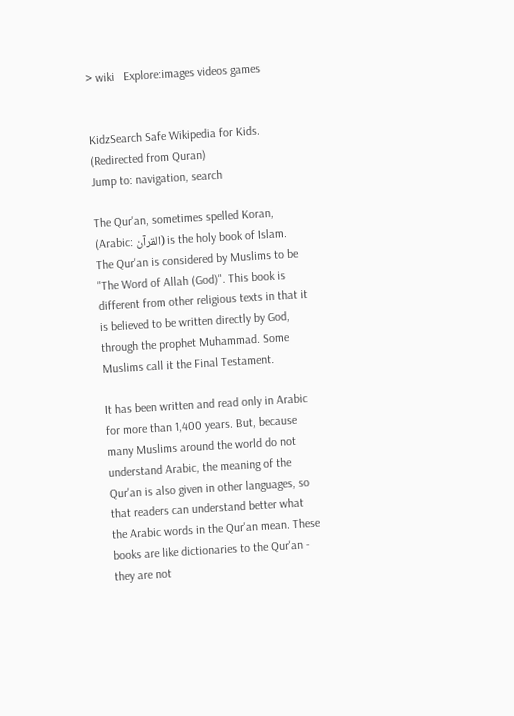> wiki   Explore:images videos games


KidzSearch Safe Wikipedia for Kids.
(Redirected from Quran)
Jump to: navigation, search

The Qur'an, sometimes spelled Koran, (Arabic: القرآن) is the holy book of Islam. The Qur'an is considered by Muslims to be "The Word of Allah (God)". This book is different from other religious texts in that it is believed to be written directly by God, through the prophet Muhammad. Some Muslims call it the Final Testament.

It has been written and read only in Arabic for more than 1,400 years. But, because many Muslims around the world do not understand Arabic, the meaning of the Qur'an is also given in other languages, so that readers can understand better what the Arabic words in the Qur'an mean. These books are like dictionaries to the Qur'an - they are not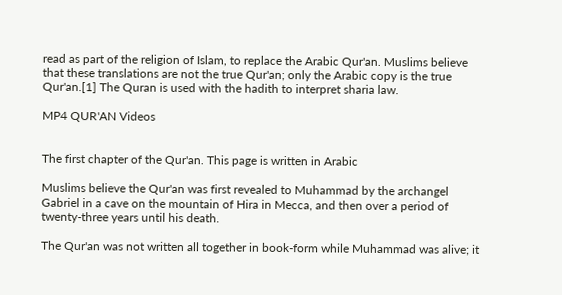read as part of the religion of Islam, to replace the Arabic Qur'an. Muslims believe that these translations are not the true Qur'an; only the Arabic copy is the true Qur'an.[1] The Quran is used with the hadith to interpret sharia law.

MP4 QUR'AN Videos


The first chapter of the Qur'an. This page is written in Arabic

Muslims believe the Qur'an was first revealed to Muhammad by the archangel Gabriel in a cave on the mountain of Hira in Mecca, and then over a period of twenty-three years until his death.

The Qur'an was not written all together in book-form while Muhammad was alive; it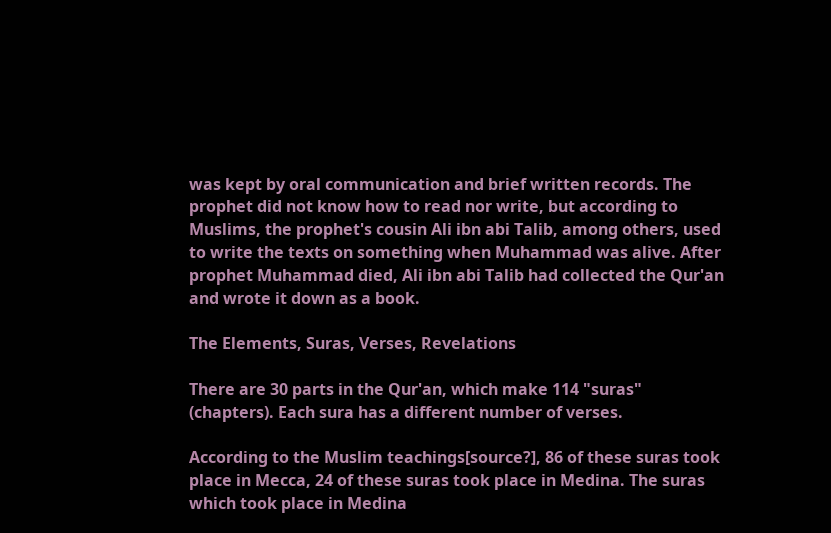was kept by oral communication and brief written records. The prophet did not know how to read nor write, but according to Muslims, the prophet's cousin Ali ibn abi Talib, among others, used to write the texts on something when Muhammad was alive. After prophet Muhammad died, Ali ibn abi Talib had collected the Qur'an and wrote it down as a book.

The Elements, Suras, Verses, Revelations

There are 30 parts in the Qur'an, which make 114 "suras" (chapters). Each sura has a different number of verses.

According to the Muslim teachings[source?], 86 of these suras took place in Mecca, 24 of these suras took place in Medina. The suras which took place in Medina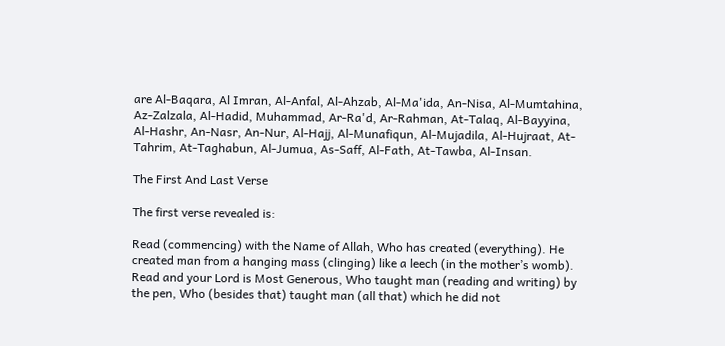are Al-Baqara, Al Imran, Al-Anfal, Al-Ahzab, Al-Ma'ida, An-Nisa, Al-Mumtahina, Az-Zalzala, Al-Hadid, Muhammad, Ar-Ra'd, Ar-Rahman, At-Talaq, Al-Bayyina, Al-Hashr, An-Nasr, An-Nur, Al-Hajj, Al-Munafiqun, Al-Mujadila, Al-Hujraat, At-Tahrim, At-Taghabun, Al-Jumua, As-Saff, Al-Fath, At-Tawba, Al-Insan.

The First And Last Verse

The first verse revealed is:

Read (commencing) with the Name of Allah, Who has created (everything). He created man from a hanging mass (clinging) like a leech (in the mother’s womb). Read and your Lord is Most Generous, Who taught man (reading and writing) by the pen, Who (besides that) taught man (all that) which he did not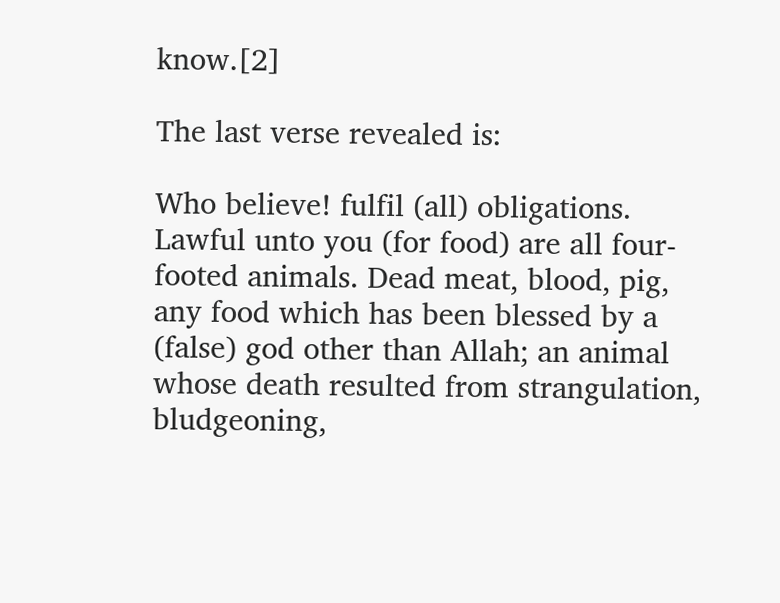know.[2]

The last verse revealed is:

Who believe! fulfil (all) obligations. Lawful unto you (for food) are all four-footed animals. Dead meat, blood, pig, any food which has been blessed by a (false) god other than Allah; an animal whose death resulted from strangulation, bludgeoning,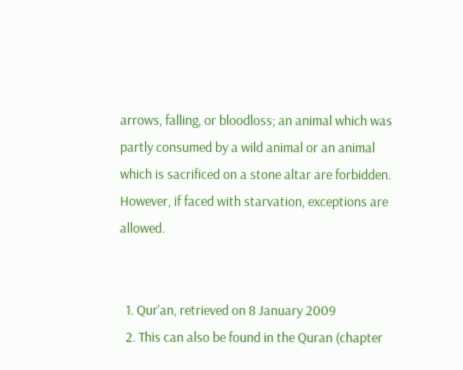arrows, falling, or bloodloss; an animal which was partly consumed by a wild animal or an animal which is sacrificed on a stone altar are forbidden. However, if faced with starvation, exceptions are allowed.


  1. Qur'an, retrieved on 8 January 2009
  2. This can also be found in the Quran (chapter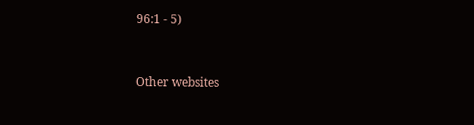96:1 - 5)


Other websites